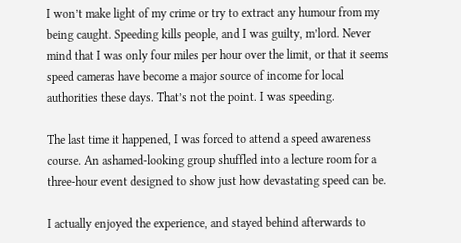I won’t make light of my crime or try to extract any humour from my being caught. Speeding kills people, and I was guilty, m’lord. Never mind that I was only four miles per hour over the limit, or that it seems speed cameras have become a major source of income for local authorities these days. That’s not the point. I was speeding.

The last time it happened, I was forced to attend a speed awareness course. An ashamed-looking group shuffled into a lecture room for a three-hour event designed to show just how devastating speed can be.

I actually enjoyed the experience, and stayed behind afterwards to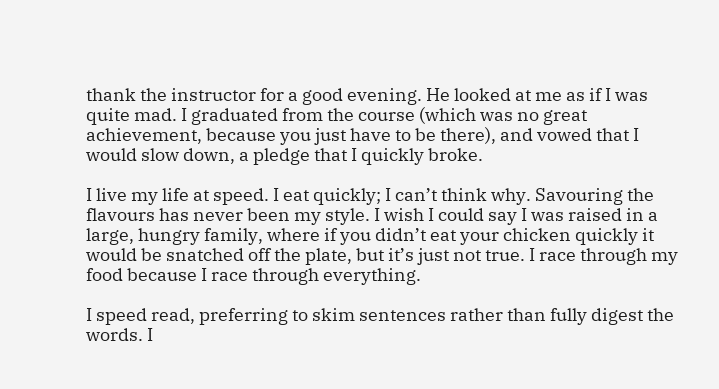thank the instructor for a good evening. He looked at me as if I was quite mad. I graduated from the course (which was no great achievement, because you just have to be there), and vowed that I would slow down, a pledge that I quickly broke.

I live my life at speed. I eat quickly; I can’t think why. Savouring the flavours has never been my style. I wish I could say I was raised in a large, hungry family, where if you didn’t eat your chicken quickly it would be snatched off the plate, but it’s just not true. I race through my food because I race through everything.

I speed read, preferring to skim sentences rather than fully digest the words. I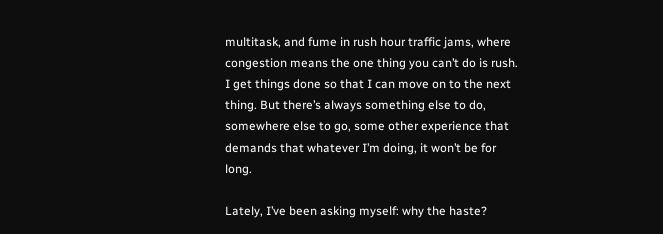multitask, and fume in rush hour traffic jams, where congestion means the one thing you can’t do is rush. I get things done so that I can move on to the next thing. But there’s always something else to do, somewhere else to go, some other experience that demands that whatever I’m doing, it won’t be for long.

Lately, I’ve been asking myself: why the haste?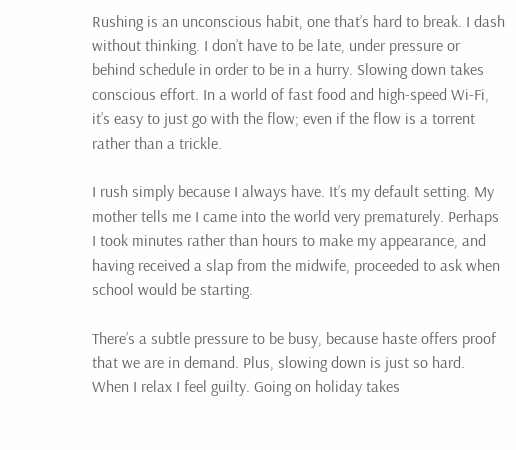Rushing is an unconscious habit, one that’s hard to break. I dash without thinking. I don’t have to be late, under pressure or behind schedule in order to be in a hurry. Slowing down takes conscious effort. In a world of fast food and high-speed Wi-Fi, it’s easy to just go with the flow; even if the flow is a torrent rather than a trickle.

I rush simply because I always have. It’s my default setting. My mother tells me I came into the world very prematurely. Perhaps I took minutes rather than hours to make my appearance, and having received a slap from the midwife, proceeded to ask when school would be starting.

There’s a subtle pressure to be busy, because haste offers proof that we are in demand. Plus, slowing down is just so hard. When I relax I feel guilty. Going on holiday takes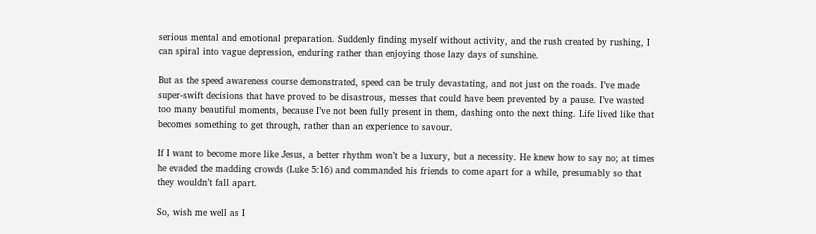serious mental and emotional preparation. Suddenly finding myself without activity, and the rush created by rushing, I can spiral into vague depression, enduring rather than enjoying those lazy days of sunshine.

But as the speed awareness course demonstrated, speed can be truly devastating, and not just on the roads. I’ve made super-swift decisions that have proved to be disastrous, messes that could have been prevented by a pause. I’ve wasted too many beautiful moments, because I’ve not been fully present in them, dashing onto the next thing. Life lived like that becomes something to get through, rather than an experience to savour.

If I want to become more like Jesus, a better rhythm won’t be a luxury, but a necessity. He knew how to say no; at times he evaded the madding crowds (Luke 5:16) and commanded his friends to come apart for a while, presumably so that they wouldn’t fall apart.

So, wish me well as I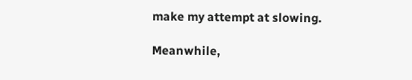make my attempt at slowing.

Meanwhile,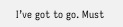I’ve got to go. Must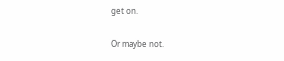get on.

Or maybe not.